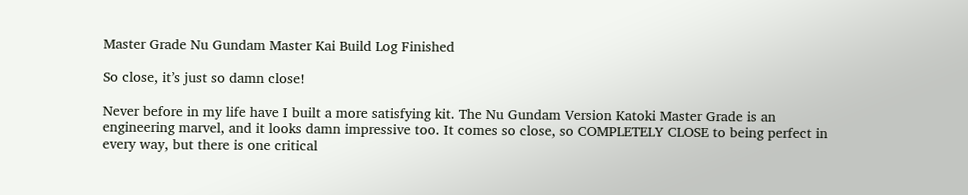Master Grade Nu Gundam Master Kai Build Log Finished

So close, it’s just so damn close!

Never before in my life have I built a more satisfying kit. The Nu Gundam Version Katoki Master Grade is an engineering marvel, and it looks damn impressive too. It comes so close, so COMPLETELY CLOSE to being perfect in every way, but there is one critical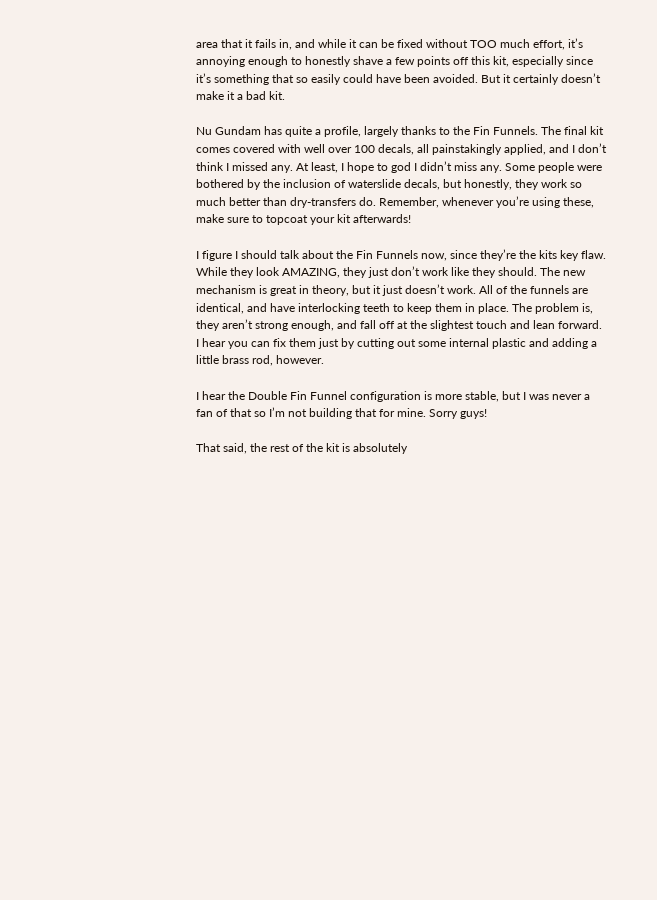area that it fails in, and while it can be fixed without TOO much effort, it’s annoying enough to honestly shave a few points off this kit, especially since it’s something that so easily could have been avoided. But it certainly doesn’t make it a bad kit.

Nu Gundam has quite a profile, largely thanks to the Fin Funnels. The final kit comes covered with well over 100 decals, all painstakingly applied, and I don’t think I missed any. At least, I hope to god I didn’t miss any. Some people were bothered by the inclusion of waterslide decals, but honestly, they work so much better than dry-transfers do. Remember, whenever you’re using these, make sure to topcoat your kit afterwards!

I figure I should talk about the Fin Funnels now, since they’re the kits key flaw. While they look AMAZING, they just don’t work like they should. The new mechanism is great in theory, but it just doesn’t work. All of the funnels are identical, and have interlocking teeth to keep them in place. The problem is, they aren’t strong enough, and fall off at the slightest touch and lean forward. I hear you can fix them just by cutting out some internal plastic and adding a little brass rod, however.

I hear the Double Fin Funnel configuration is more stable, but I was never a fan of that so I’m not building that for mine. Sorry guys!

That said, the rest of the kit is absolutely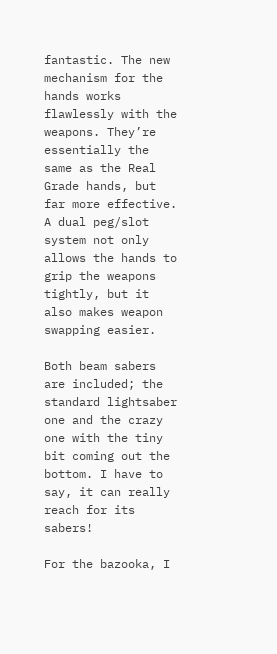fantastic. The new mechanism for the hands works flawlessly with the weapons. They’re essentially the same as the Real Grade hands, but far more effective. A dual peg/slot system not only allows the hands to grip the weapons tightly, but it also makes weapon swapping easier.

Both beam sabers are included; the standard lightsaber one and the crazy one with the tiny bit coming out the bottom. I have to say, it can really reach for its sabers!

For the bazooka, I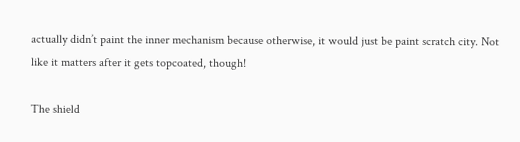actually didn’t paint the inner mechanism because otherwise, it would just be paint scratch city. Not like it matters after it gets topcoated, though!

The shield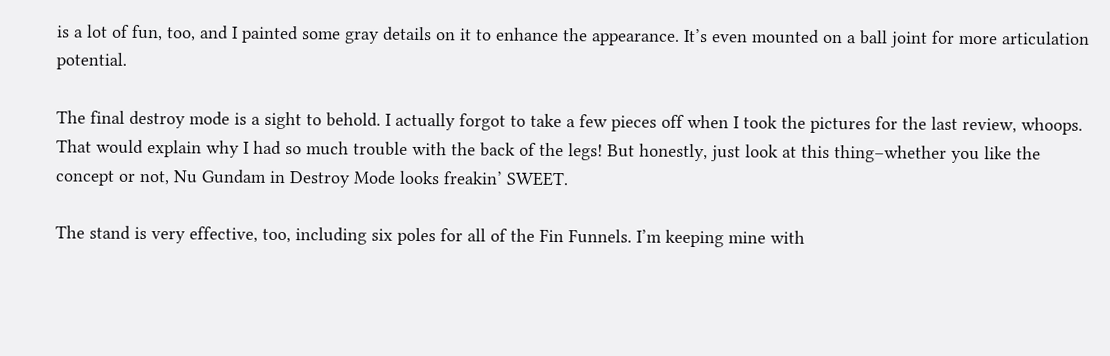is a lot of fun, too, and I painted some gray details on it to enhance the appearance. It’s even mounted on a ball joint for more articulation potential.

The final destroy mode is a sight to behold. I actually forgot to take a few pieces off when I took the pictures for the last review, whoops. That would explain why I had so much trouble with the back of the legs! But honestly, just look at this thing–whether you like the concept or not, Nu Gundam in Destroy Mode looks freakin’ SWEET.

The stand is very effective, too, including six poles for all of the Fin Funnels. I’m keeping mine with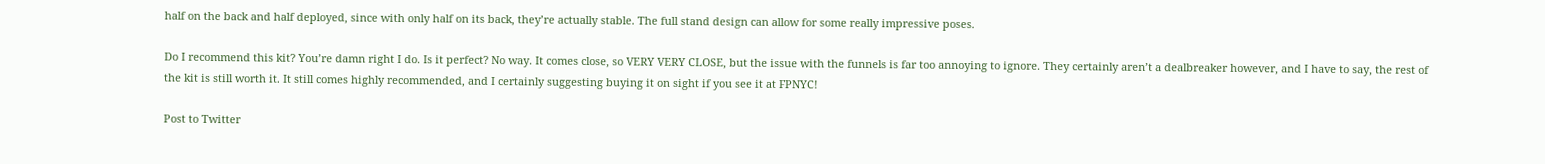half on the back and half deployed, since with only half on its back, they’re actually stable. The full stand design can allow for some really impressive poses.

Do I recommend this kit? You’re damn right I do. Is it perfect? No way. It comes close, so VERY VERY CLOSE, but the issue with the funnels is far too annoying to ignore. They certainly aren’t a dealbreaker however, and I have to say, the rest of the kit is still worth it. It still comes highly recommended, and I certainly suggesting buying it on sight if you see it at FPNYC!

Post to Twitter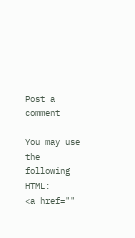Post a comment

You may use the following HTML:
<a href=""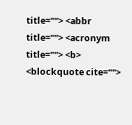title=""> <abbr title=""> <acronym title=""> <b> <blockquote cite="">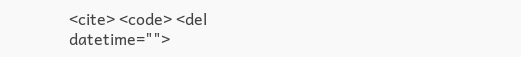<cite> <code> <del datetime="">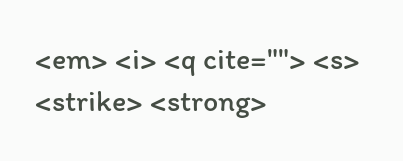<em> <i> <q cite=""> <s> <strike> <strong>